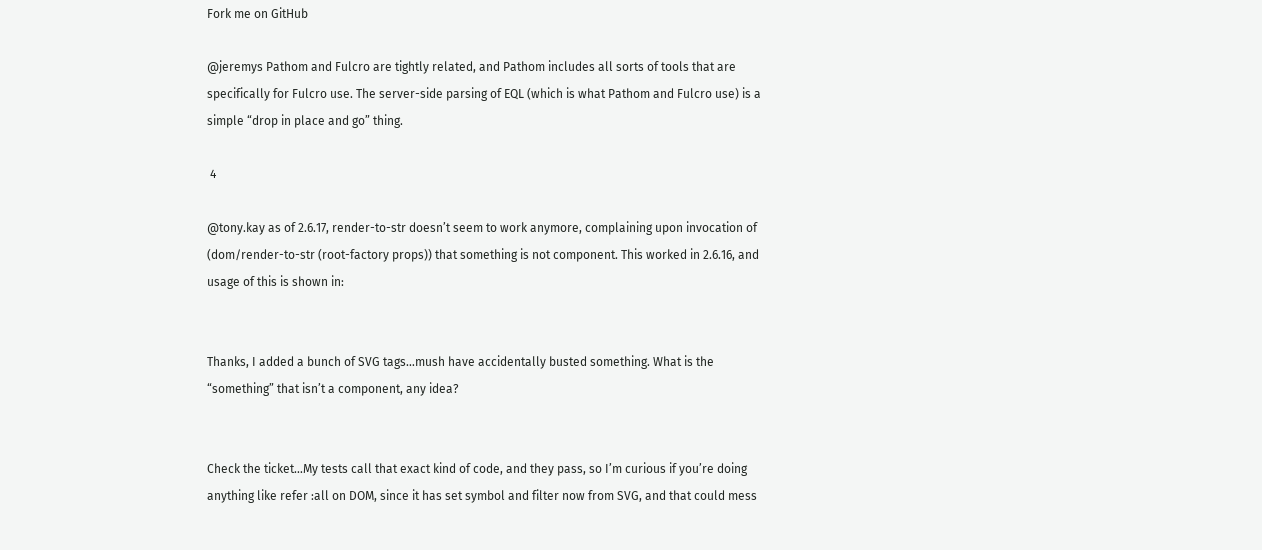Fork me on GitHub

@jeremys Pathom and Fulcro are tightly related, and Pathom includes all sorts of tools that are specifically for Fulcro use. The server-side parsing of EQL (which is what Pathom and Fulcro use) is a simple “drop in place and go” thing.

 4

@tony.kay as of 2.6.17, render-to-str doesn’t seem to work anymore, complaining upon invocation of (dom/render-to-str (root-factory props)) that something is not component. This worked in 2.6.16, and usage of this is shown in:


Thanks, I added a bunch of SVG tags…mush have accidentally busted something. What is the “something” that isn’t a component, any idea?


Check the ticket…My tests call that exact kind of code, and they pass, so I’m curious if you’re doing anything like refer :all on DOM, since it has set symbol and filter now from SVG, and that could mess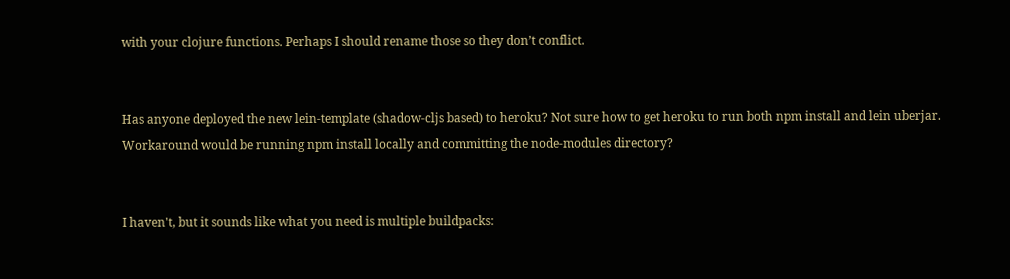with your clojure functions. Perhaps I should rename those so they don’t conflict.


Has anyone deployed the new lein-template (shadow-cljs based) to heroku? Not sure how to get heroku to run both npm install and lein uberjar. Workaround would be running npm install locally and committing the node-modules directory?


I haven't, but it sounds like what you need is multiple buildpacks: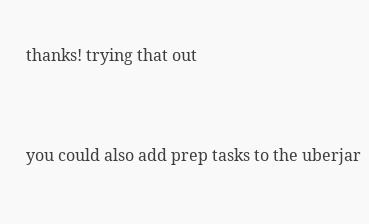thanks! trying that out


you could also add prep tasks to the uberjar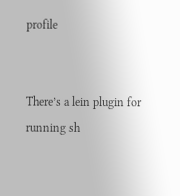profile


There’s a lein plugin for running sh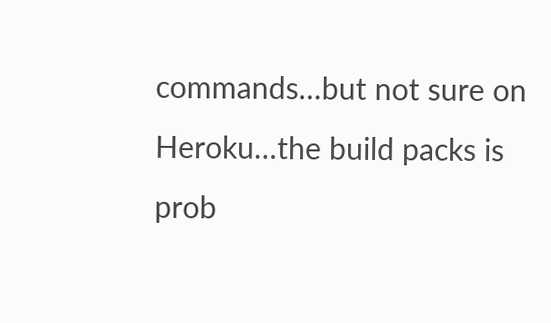commands…but not sure on Heroku…the build packs is prob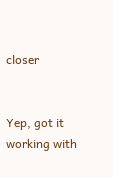closer


Yep, got it working with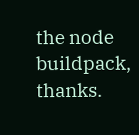the node buildpack, thanks.